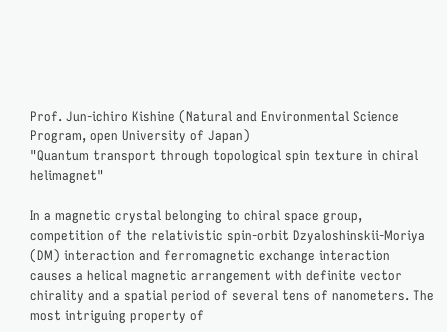Prof. Jun-ichiro Kishine (Natural and Environmental Science Program, open University of Japan)
"Quantum transport through topological spin texture in chiral helimagnet"

In a magnetic crystal belonging to chiral space group, competition of the relativistic spin-orbit Dzyaloshinskii-Moriya (DM) interaction and ferromagnetic exchange interaction causes a helical magnetic arrangement with definite vector chirality and a spatial period of several tens of nanometers. The most intriguing property of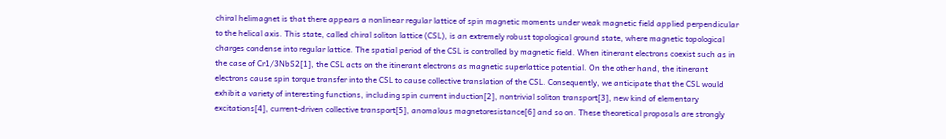chiral helimagnet is that there appears a nonlinear regular lattice of spin magnetic moments under weak magnetic field applied perpendicular to the helical axis. This state, called chiral soliton lattice (CSL), is an extremely robust topological ground state, where magnetic topological charges condense into regular lattice. The spatial period of the CSL is controlled by magnetic field. When itinerant electrons coexist such as in the case of Cr1/3NbS2[1], the CSL acts on the itinerant electrons as magnetic superlattice potential. On the other hand, the itinerant electrons cause spin torque transfer into the CSL to cause collective translation of the CSL. Consequently, we anticipate that the CSL would exhibit a variety of interesting functions, including spin current induction[2], nontrivial soliton transport[3], new kind of elementary excitations[4], current-driven collective transport[5], anomalous magnetoresistance[6] and so on. These theoretical proposals are strongly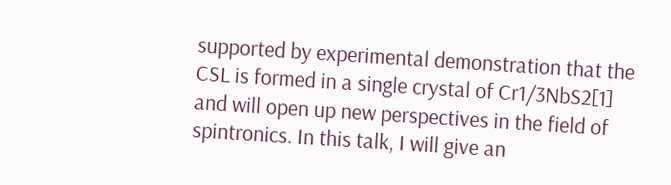supported by experimental demonstration that the CSL is formed in a single crystal of Cr1/3NbS2[1] and will open up new perspectives in the field of spintronics. In this talk, I will give an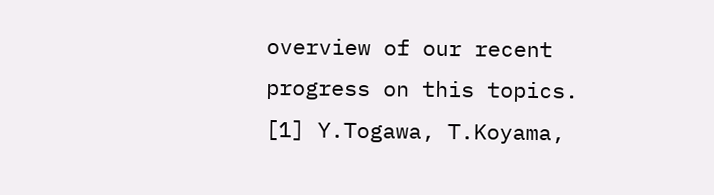overview of our recent progress on this topics.
[1] Y.Togawa, T.Koyama,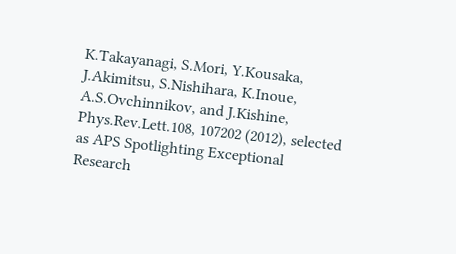K.Takayanagi, S.Mori, Y.Kousaka, J.Akimitsu, S.Nishihara, K.Inoue, A.S.Ovchinnikov, and J.Kishine, Phys.Rev.Lett.108, 107202 (2012), selected as APS Spotlighting Exceptional Research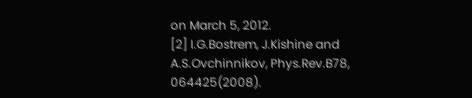on March 5, 2012.
[2] I.G.Bostrem, J.Kishine and A.S.Ovchinnikov, Phys.Rev.B78, 064425(2008).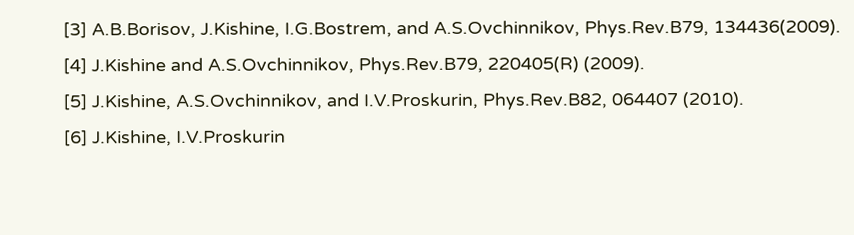[3] A.B.Borisov, J.Kishine, I.G.Bostrem, and A.S.Ovchinnikov, Phys.Rev.B79, 134436(2009).
[4] J.Kishine and A.S.Ovchinnikov, Phys.Rev.B79, 220405(R) (2009).
[5] J.Kishine, A.S.Ovchinnikov, and I.V.Proskurin, Phys.Rev.B82, 064407 (2010).
[6] J.Kishine, I.V.Proskurin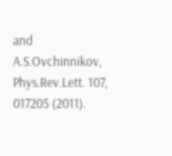and A.S.Ovchinnikov, Phys.Rev.Lett. 107, 017205 (2011).